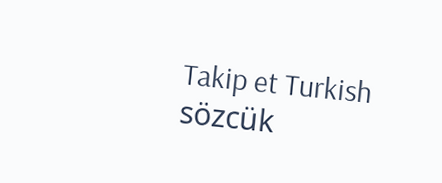Takip et Turkish
sözcük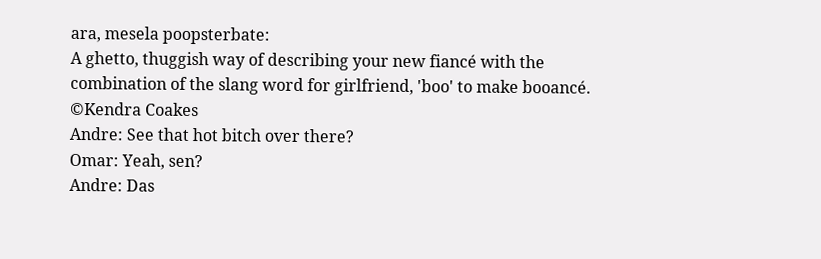ara, mesela poopsterbate:
A ghetto, thuggish way of describing your new fiancé with the combination of the slang word for girlfriend, 'boo' to make booancé.
©Kendra Coakes
Andre: See that hot bitch over there?
Omar: Yeah, sen?
Andre: Das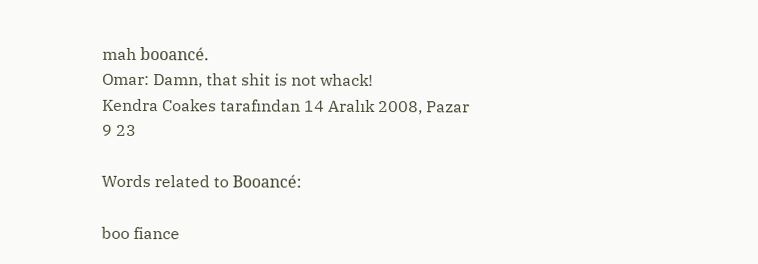mah booancé.
Omar: Damn, that shit is not whack!
Kendra Coakes tarafından 14 Aralık 2008, Pazar
9 23

Words related to Booancé:

boo fiance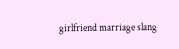girlfriend marriage slang